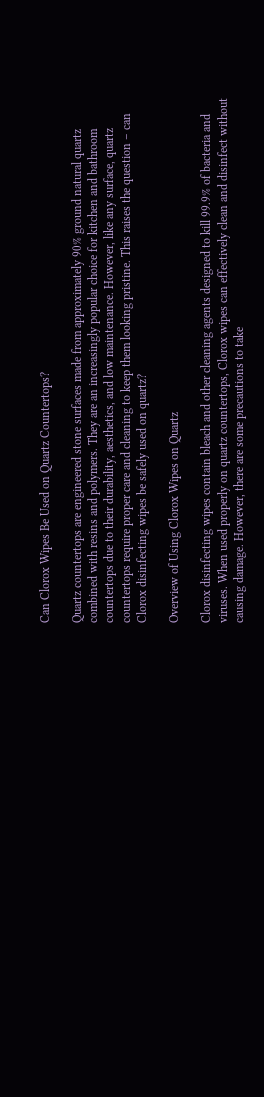Can Clorox Wipes Be Used on Quartz Countertops?

Quartz countertops are engineered stone surfaces made from approximately 90% ground natural quartz combined with resins and polymers. They are an increasingly popular choice for kitchen and bathroom countertops due to their durability, aesthetics, and low maintenance. However, like any surface, quartz countertops require proper care and cleaning to keep them looking pristine. This raises the question – can Clorox disinfecting wipes be safely used on quartz?

Overview of Using Clorox Wipes on Quartz

Clorox disinfecting wipes contain bleach and other cleaning agents designed to kill 99.9% of bacteria and viruses. When used properly on quartz countertops, Clorox wipes can effectively clean and disinfect without causing damage. However, there are some precautions to take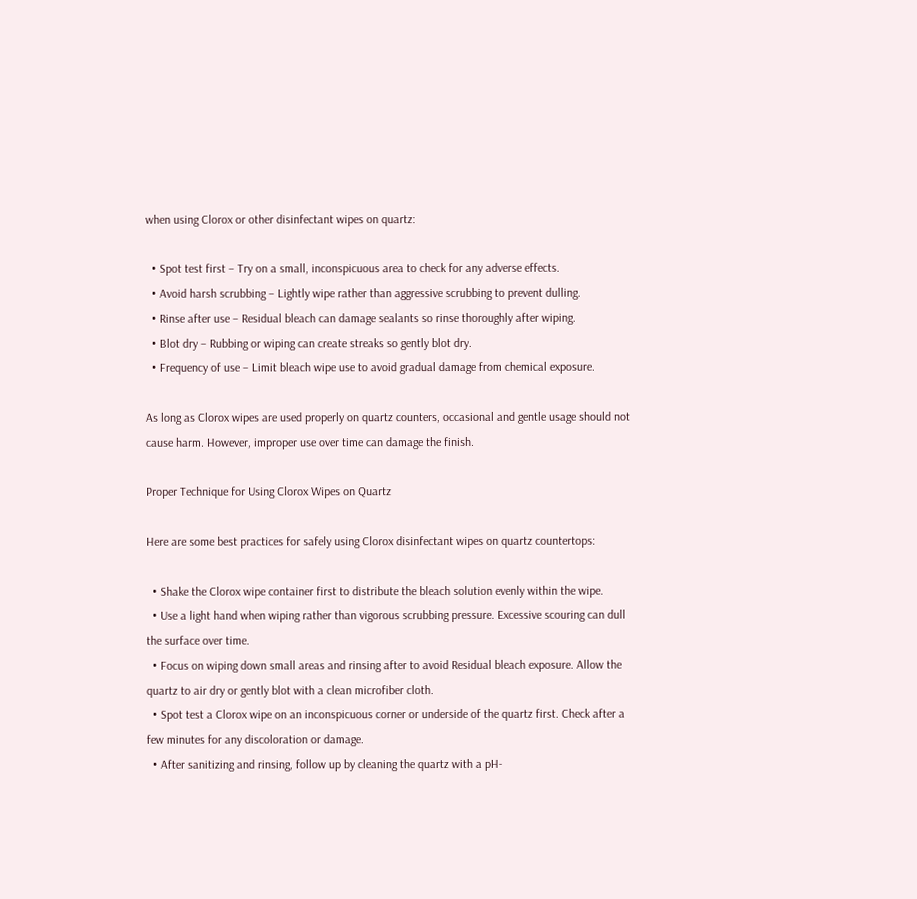when using Clorox or other disinfectant wipes on quartz:

  • Spot test first – Try on a small, inconspicuous area to check for any adverse effects.
  • Avoid harsh scrubbing – Lightly wipe rather than aggressive scrubbing to prevent dulling.
  • Rinse after use – Residual bleach can damage sealants so rinse thoroughly after wiping.
  • Blot dry – Rubbing or wiping can create streaks so gently blot dry.
  • Frequency of use – Limit bleach wipe use to avoid gradual damage from chemical exposure.

As long as Clorox wipes are used properly on quartz counters, occasional and gentle usage should not cause harm. However, improper use over time can damage the finish.

Proper Technique for Using Clorox Wipes on Quartz

Here are some best practices for safely using Clorox disinfectant wipes on quartz countertops:

  • Shake the Clorox wipe container first to distribute the bleach solution evenly within the wipe.
  • Use a light hand when wiping rather than vigorous scrubbing pressure. Excessive scouring can dull the surface over time.
  • Focus on wiping down small areas and rinsing after to avoid Residual bleach exposure. Allow the quartz to air dry or gently blot with a clean microfiber cloth.
  • Spot test a Clorox wipe on an inconspicuous corner or underside of the quartz first. Check after a few minutes for any discoloration or damage.
  • After sanitizing and rinsing, follow up by cleaning the quartz with a pH-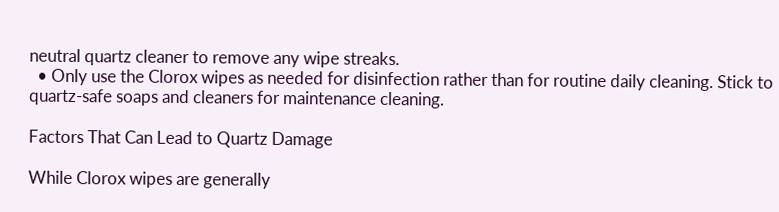neutral quartz cleaner to remove any wipe streaks.
  • Only use the Clorox wipes as needed for disinfection rather than for routine daily cleaning. Stick to quartz-safe soaps and cleaners for maintenance cleaning.

Factors That Can Lead to Quartz Damage

While Clorox wipes are generally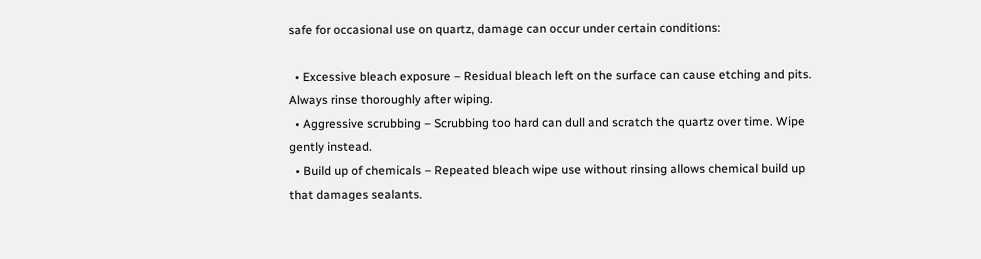safe for occasional use on quartz, damage can occur under certain conditions:

  • Excessive bleach exposure – Residual bleach left on the surface can cause etching and pits. Always rinse thoroughly after wiping.
  • Aggressive scrubbing – Scrubbing too hard can dull and scratch the quartz over time. Wipe gently instead.
  • Build up of chemicals – Repeated bleach wipe use without rinsing allows chemical build up that damages sealants.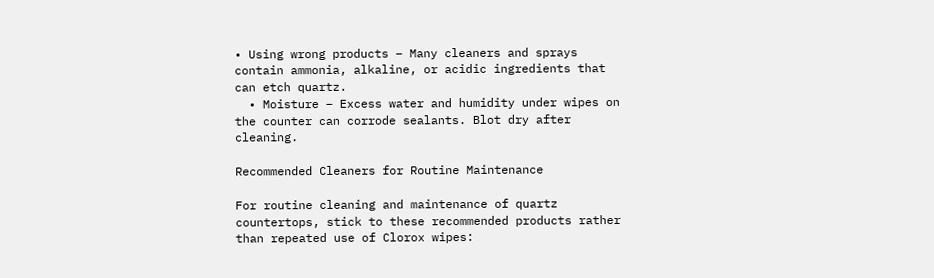• Using wrong products – Many cleaners and sprays contain ammonia, alkaline, or acidic ingredients that can etch quartz.
  • Moisture – Excess water and humidity under wipes on the counter can corrode sealants. Blot dry after cleaning.

Recommended Cleaners for Routine Maintenance

For routine cleaning and maintenance of quartz countertops, stick to these recommended products rather than repeated use of Clorox wipes: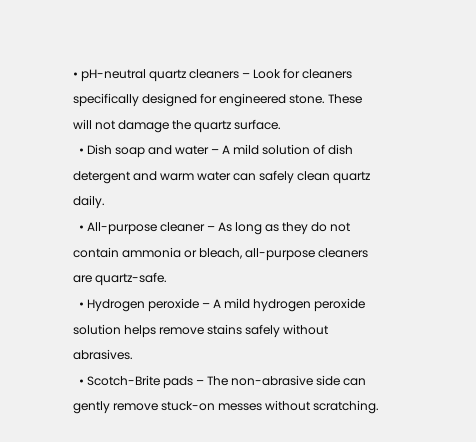• pH-neutral quartz cleaners – Look for cleaners specifically designed for engineered stone. These will not damage the quartz surface.
  • Dish soap and water – A mild solution of dish detergent and warm water can safely clean quartz daily.
  • All-purpose cleaner – As long as they do not contain ammonia or bleach, all-purpose cleaners are quartz-safe.
  • Hydrogen peroxide – A mild hydrogen peroxide solution helps remove stains safely without abrasives.
  • Scotch-Brite pads – The non-abrasive side can gently remove stuck-on messes without scratching.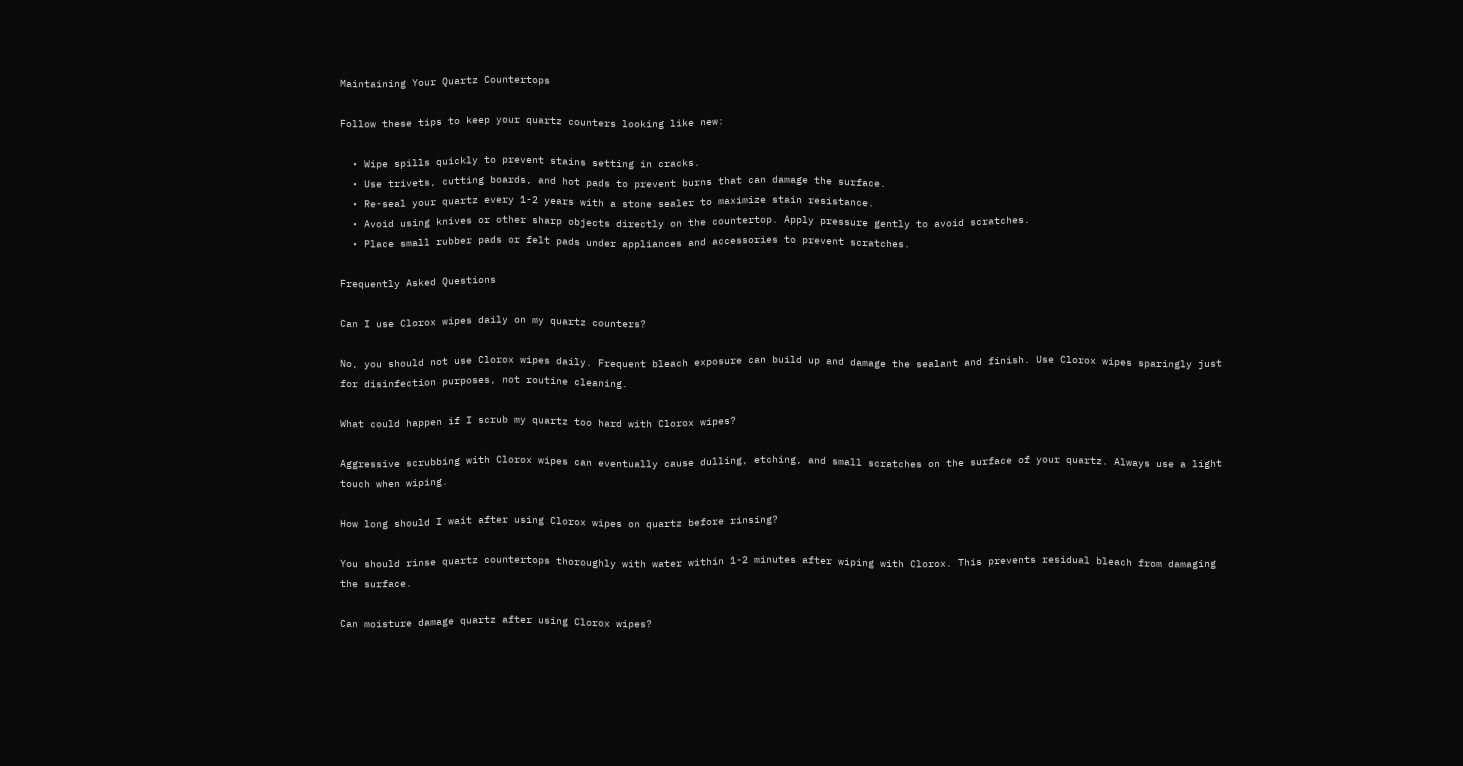Maintaining Your Quartz Countertops

Follow these tips to keep your quartz counters looking like new:

  • Wipe spills quickly to prevent stains setting in cracks.
  • Use trivets, cutting boards, and hot pads to prevent burns that can damage the surface.
  • Re-seal your quartz every 1-2 years with a stone sealer to maximize stain resistance.
  • Avoid using knives or other sharp objects directly on the countertop. Apply pressure gently to avoid scratches.
  • Place small rubber pads or felt pads under appliances and accessories to prevent scratches.

Frequently Asked Questions

Can I use Clorox wipes daily on my quartz counters?

No, you should not use Clorox wipes daily. Frequent bleach exposure can build up and damage the sealant and finish. Use Clorox wipes sparingly just for disinfection purposes, not routine cleaning.

What could happen if I scrub my quartz too hard with Clorox wipes?

Aggressive scrubbing with Clorox wipes can eventually cause dulling, etching, and small scratches on the surface of your quartz. Always use a light touch when wiping.

How long should I wait after using Clorox wipes on quartz before rinsing?

You should rinse quartz countertops thoroughly with water within 1-2 minutes after wiping with Clorox. This prevents residual bleach from damaging the surface.

Can moisture damage quartz after using Clorox wipes?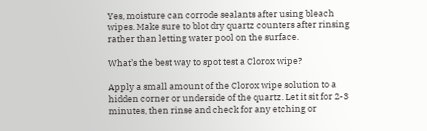Yes, moisture can corrode sealants after using bleach wipes. Make sure to blot dry quartz counters after rinsing rather than letting water pool on the surface.

What’s the best way to spot test a Clorox wipe?

Apply a small amount of the Clorox wipe solution to a hidden corner or underside of the quartz. Let it sit for 2-3 minutes, then rinse and check for any etching or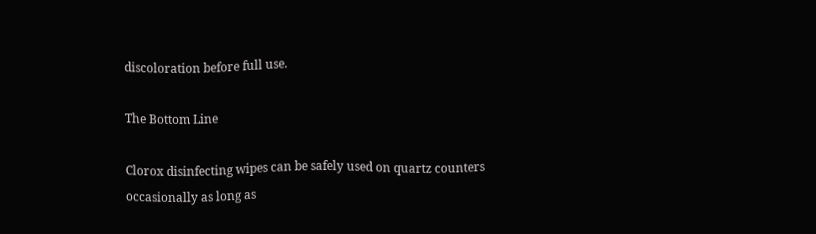discoloration before full use.

The Bottom Line

Clorox disinfecting wipes can be safely used on quartz counters occasionally as long as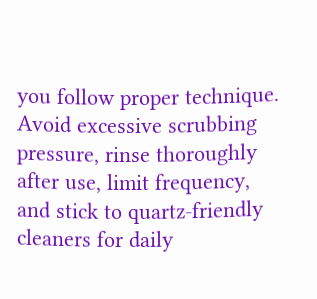you follow proper technique. Avoid excessive scrubbing pressure, rinse thoroughly after use, limit frequency, and stick to quartz-friendly cleaners for daily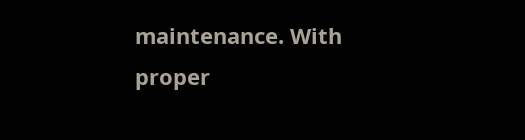maintenance. With proper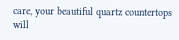care, your beautiful quartz countertops will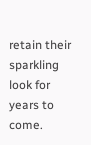retain their sparkling look for years to come.